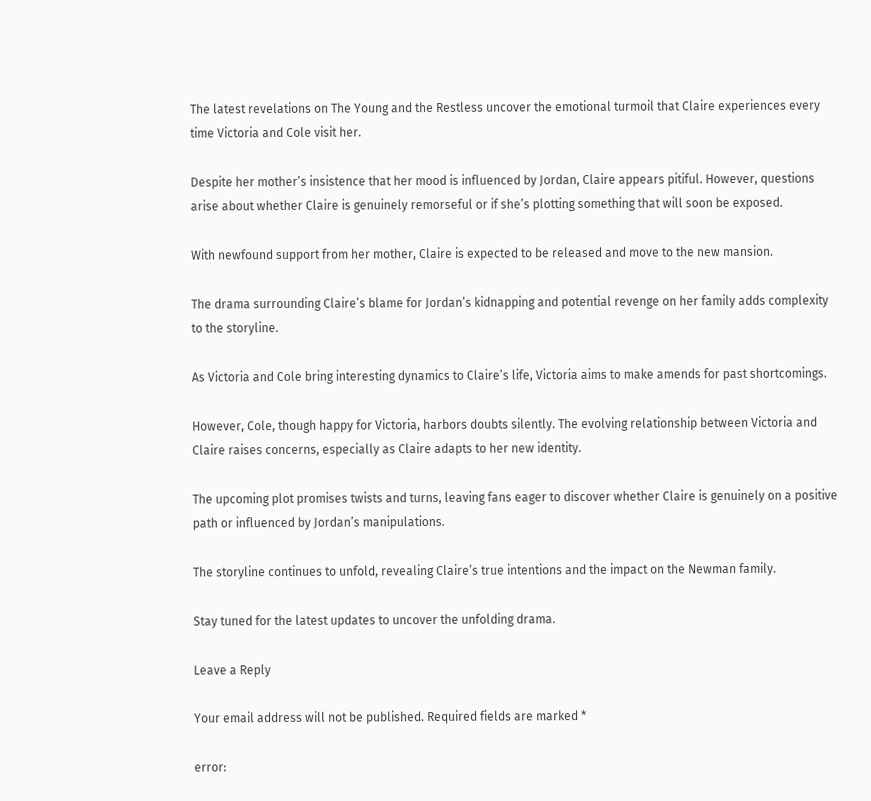The latest revelations on The Young and the Restless uncover the emotional turmoil that Claire experiences every time Victoria and Cole visit her.

Despite her mother’s insistence that her mood is influenced by Jordan, Claire appears pitiful. However, questions arise about whether Claire is genuinely remorseful or if she’s plotting something that will soon be exposed.

With newfound support from her mother, Claire is expected to be released and move to the new mansion.

The drama surrounding Claire’s blame for Jordan’s kidnapping and potential revenge on her family adds complexity to the storyline.

As Victoria and Cole bring interesting dynamics to Claire’s life, Victoria aims to make amends for past shortcomings.

However, Cole, though happy for Victoria, harbors doubts silently. The evolving relationship between Victoria and Claire raises concerns, especially as Claire adapts to her new identity.

The upcoming plot promises twists and turns, leaving fans eager to discover whether Claire is genuinely on a positive path or influenced by Jordan’s manipulations.

The storyline continues to unfold, revealing Claire’s true intentions and the impact on the Newman family.

Stay tuned for the latest updates to uncover the unfolding drama.

Leave a Reply

Your email address will not be published. Required fields are marked *

error: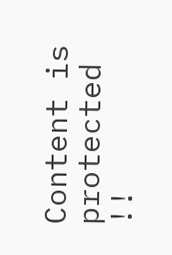Content is protected !!